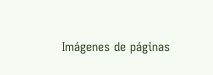Imágenes de páginas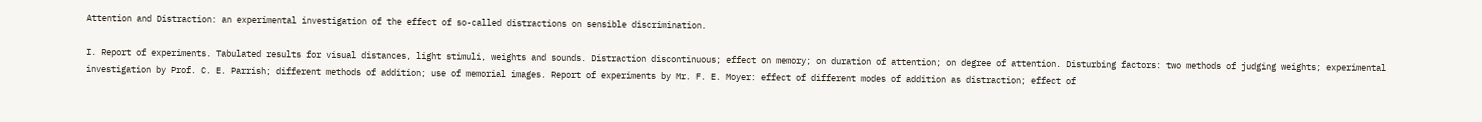Attention and Distraction: an experimental investigation of the effect of so-called distractions on sensible discrimination.

I. Report of experiments. Tabulated results for visual distances, light stimuli, weights and sounds. Distraction discontinuous; effect on memory; on duration of attention; on degree of attention. Disturbing factors: two methods of judging weights; experimental investigation by Prof. C. E. Parrish; different methods of addition; use of memorial images. Report of experiments by Mr. F. E. Moyer: effect of different modes of addition as distraction; effect of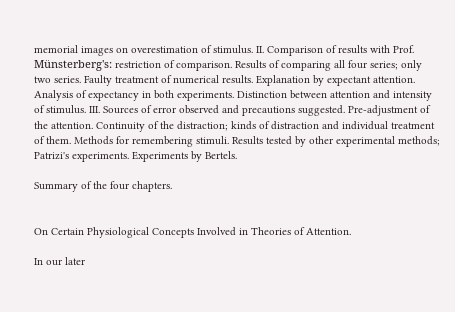memorial images on overestimation of stimulus. II. Comparison of results with Prof. Münsterberg's: restriction of comparison. Results of comparing all four series; only two series. Faulty treatment of numerical results. Explanation by expectant attention. Analysis of expectancy in both experiments. Distinction between attention and intensity of stimulus. III. Sources of error observed and precautions suggested. Pre-adjustment of the attention. Continuity of the distraction; kinds of distraction and individual treatment of them. Methods for remembering stimuli. Results tested by other experimental methods; Patrizi's experiments. Experiments by Bertels.

Summary of the four chapters.


On Certain Physiological Concepts Involved in Theories of Attention.

In our later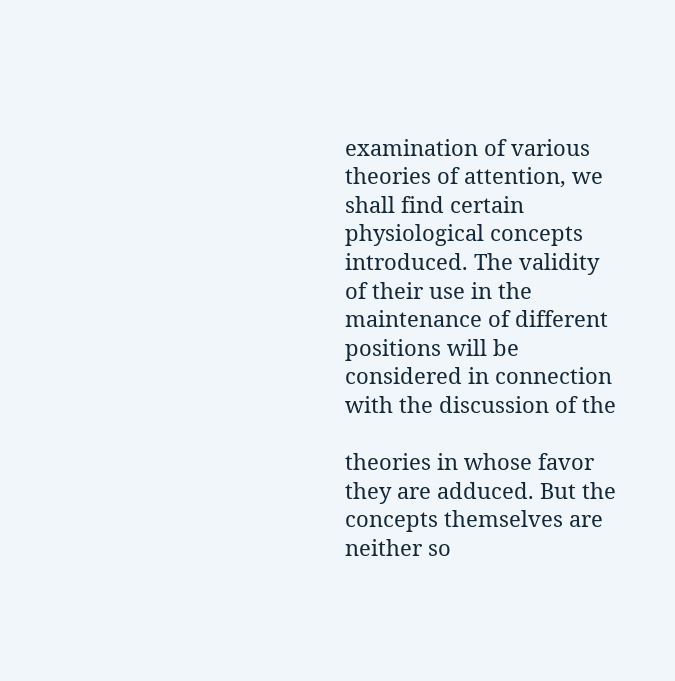examination of various theories of attention, we shall find certain physiological concepts introduced. The validity of their use in the maintenance of different positions will be considered in connection with the discussion of the

theories in whose favor they are adduced. But the concepts themselves are neither so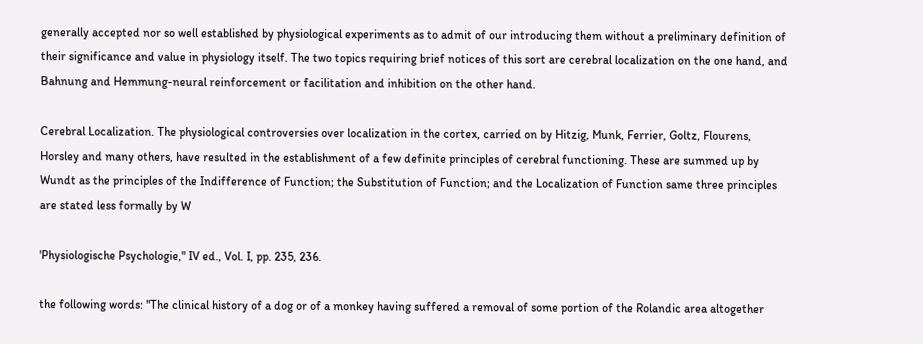generally accepted nor so well established by physiological experiments as to admit of our introducing them without a preliminary definition of their significance and value in physiology itself. The two topics requiring brief notices of this sort are cerebral localization on the one hand, and Bahnung and Hemmung-neural reinforcement or facilitation and inhibition on the other hand.

Cerebral Localization. The physiological controversies over localization in the cortex, carried on by Hitzig, Munk, Ferrier, Goltz, Flourens, Horsley and many others, have resulted in the establishment of a few definite principles of cerebral functioning. These are summed up by Wundt as the principles of the Indifference of Function; the Substitution of Function; and the Localization of Function same three principles are stated less formally by W

'Physiologische Psychologie," IV ed., Vol. I, pp. 235, 236.

the following words: "The clinical history of a dog or of a monkey having suffered a removal of some portion of the Rolandic area altogether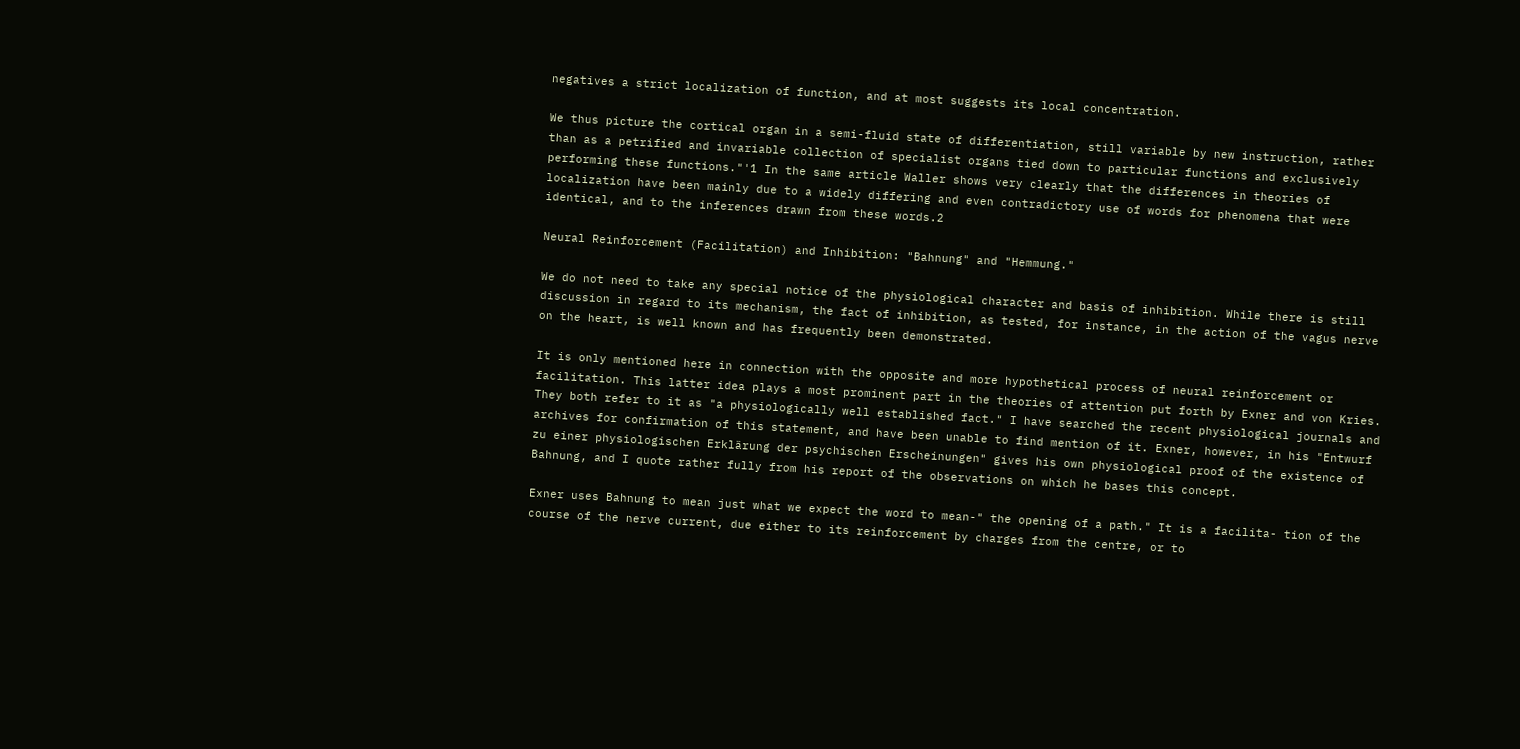negatives a strict localization of function, and at most suggests its local concentration.

We thus picture the cortical organ in a semi-fluid state of differentiation, still variable by new instruction, rather than as a petrified and invariable collection of specialist organs tied down to particular functions and exclusively performing these functions."'1 In the same article Waller shows very clearly that the differences in theories of localization have been mainly due to a widely differing and even contradictory use of words for phenomena that were identical, and to the inferences drawn from these words.2

Neural Reinforcement (Facilitation) and Inhibition: "Bahnung" and "Hemmung."

We do not need to take any special notice of the physiological character and basis of inhibition. While there is still discussion in regard to its mechanism, the fact of inhibition, as tested, for instance, in the action of the vagus nerve on the heart, is well known and has frequently been demonstrated.

It is only mentioned here in connection with the opposite and more hypothetical process of neural reinforcement or facilitation. This latter idea plays a most prominent part in the theories of attention put forth by Exner and von Kries. They both refer to it as "a physiologically well established fact." I have searched the recent physiological journals and archives for confirmation of this statement, and have been unable to find mention of it. Exner, however, in his "Entwurf zu einer physiologischen Erklärung der psychischen Erscheinungen" gives his own physiological proof of the existence of Bahnung, and I quote rather fully from his report of the observations on which he bases this concept.

Exner uses Bahnung to mean just what we expect the word to mean-" the opening of a path." It is a facilita- tion of the course of the nerve current, due either to its reinforcement by charges from the centre, or to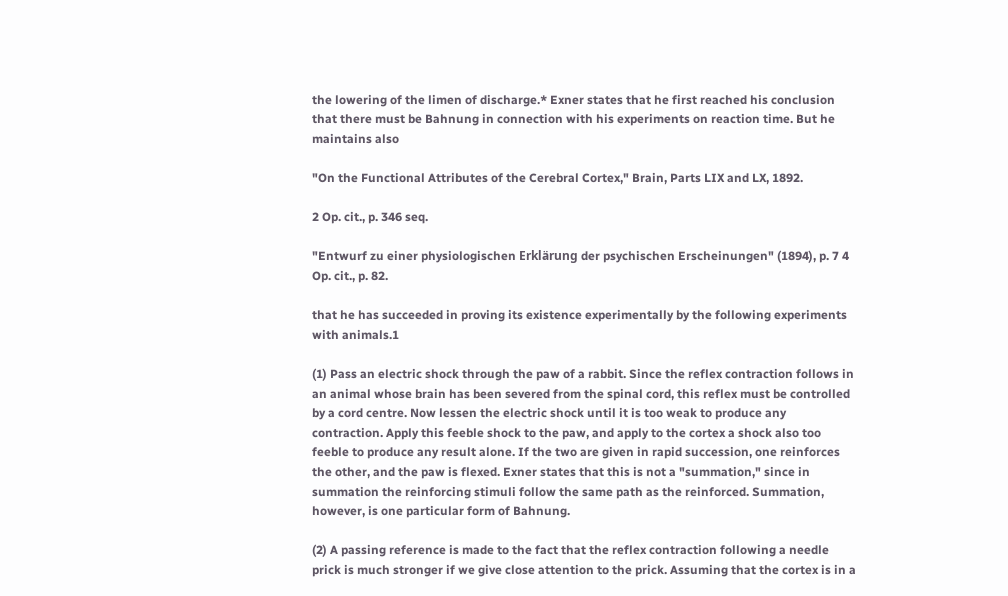the lowering of the limen of discharge.* Exner states that he first reached his conclusion that there must be Bahnung in connection with his experiments on reaction time. But he maintains also

"On the Functional Attributes of the Cerebral Cortex," Brain, Parts LIX and LX, 1892.

2 Op. cit., p. 346 seq.

"Entwurf zu einer physiologischen Erklärung der psychischen Erscheinungen" (1894), p. 7 4 Op. cit., p. 82.

that he has succeeded in proving its existence experimentally by the following experiments with animals.1

(1) Pass an electric shock through the paw of a rabbit. Since the reflex contraction follows in an animal whose brain has been severed from the spinal cord, this reflex must be controlled by a cord centre. Now lessen the electric shock until it is too weak to produce any contraction. Apply this feeble shock to the paw, and apply to the cortex a shock also too feeble to produce any result alone. If the two are given in rapid succession, one reinforces the other, and the paw is flexed. Exner states that this is not a "summation," since in summation the reinforcing stimuli follow the same path as the reinforced. Summation, however, is one particular form of Bahnung.

(2) A passing reference is made to the fact that the reflex contraction following a needle prick is much stronger if we give close attention to the prick. Assuming that the cortex is in a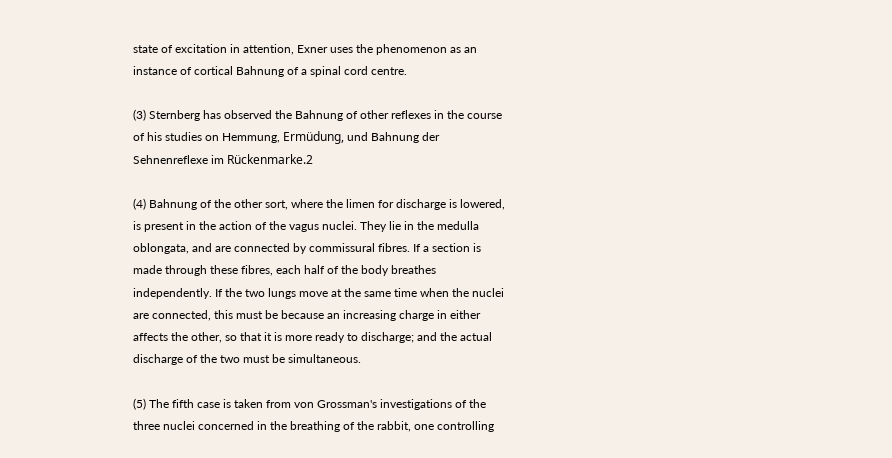state of excitation in attention, Exner uses the phenomenon as an instance of cortical Bahnung of a spinal cord centre.

(3) Sternberg has observed the Bahnung of other reflexes in the course of his studies on Hemmung, Ermüdung, und Bahnung der Sehnenreflexe im Rückenmarke.2

(4) Bahnung of the other sort, where the limen for discharge is lowered, is present in the action of the vagus nuclei. They lie in the medulla oblongata, and are connected by commissural fibres. If a section is made through these fibres, each half of the body breathes independently. If the two lungs move at the same time when the nuclei are connected, this must be because an increasing charge in either affects the other, so that it is more ready to discharge; and the actual discharge of the two must be simultaneous.

(5) The fifth case is taken from von Grossman's investigations of the three nuclei concerned in the breathing of the rabbit, one controlling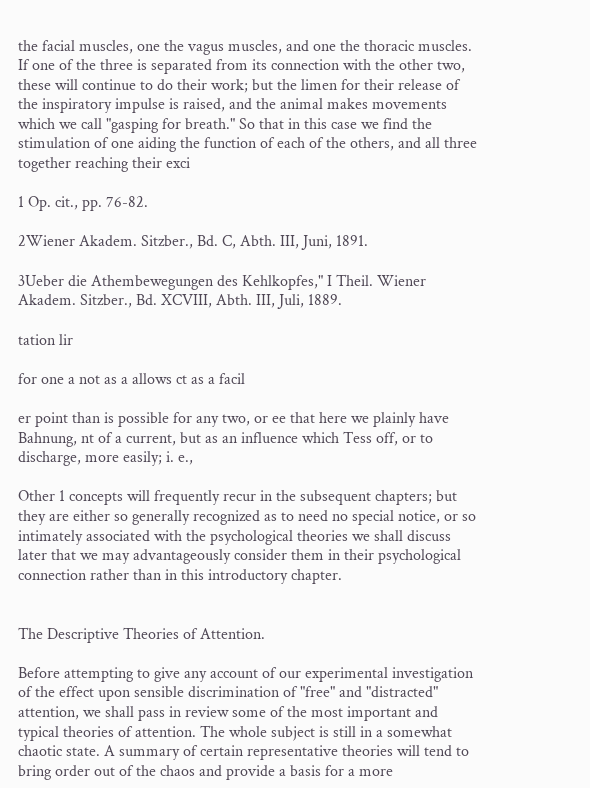the facial muscles, one the vagus muscles, and one the thoracic muscles. If one of the three is separated from its connection with the other two, these will continue to do their work; but the limen for their release of the inspiratory impulse is raised, and the animal makes movements which we call "gasping for breath." So that in this case we find the stimulation of one aiding the function of each of the others, and all three together reaching their exci

1 Op. cit., pp. 76-82.

2Wiener Akadem. Sitzber., Bd. C, Abth. III, Juni, 1891.

3Ueber die Athembewegungen des Kehlkopfes," I Theil. Wiener Akadem. Sitzber., Bd. XCVIII, Abth. III, Juli, 1889.

tation lir

for one a not as a allows ct as a facil

er point than is possible for any two, or ee that here we plainly have Bahnung, nt of a current, but as an influence which Tess off, or to discharge, more easily; i. e.,

Other 1 concepts will frequently recur in the subsequent chapters; but they are either so generally recognized as to need no special notice, or so intimately associated with the psychological theories we shall discuss later that we may advantageously consider them in their psychological connection rather than in this introductory chapter.


The Descriptive Theories of Attention.

Before attempting to give any account of our experimental investigation of the effect upon sensible discrimination of "free" and "distracted" attention, we shall pass in review some of the most important and typical theories of attention. The whole subject is still in a somewhat chaotic state. A summary of certain representative theories will tend to bring order out of the chaos and provide a basis for a more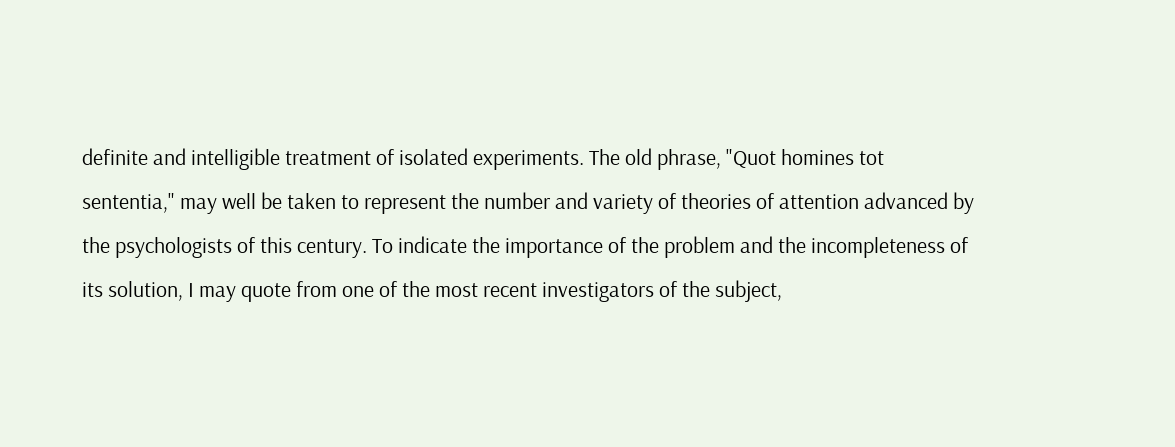definite and intelligible treatment of isolated experiments. The old phrase, "Quot homines tot sententia," may well be taken to represent the number and variety of theories of attention advanced by the psychologists of this century. To indicate the importance of the problem and the incompleteness of its solution, I may quote from one of the most recent investigators of the subject,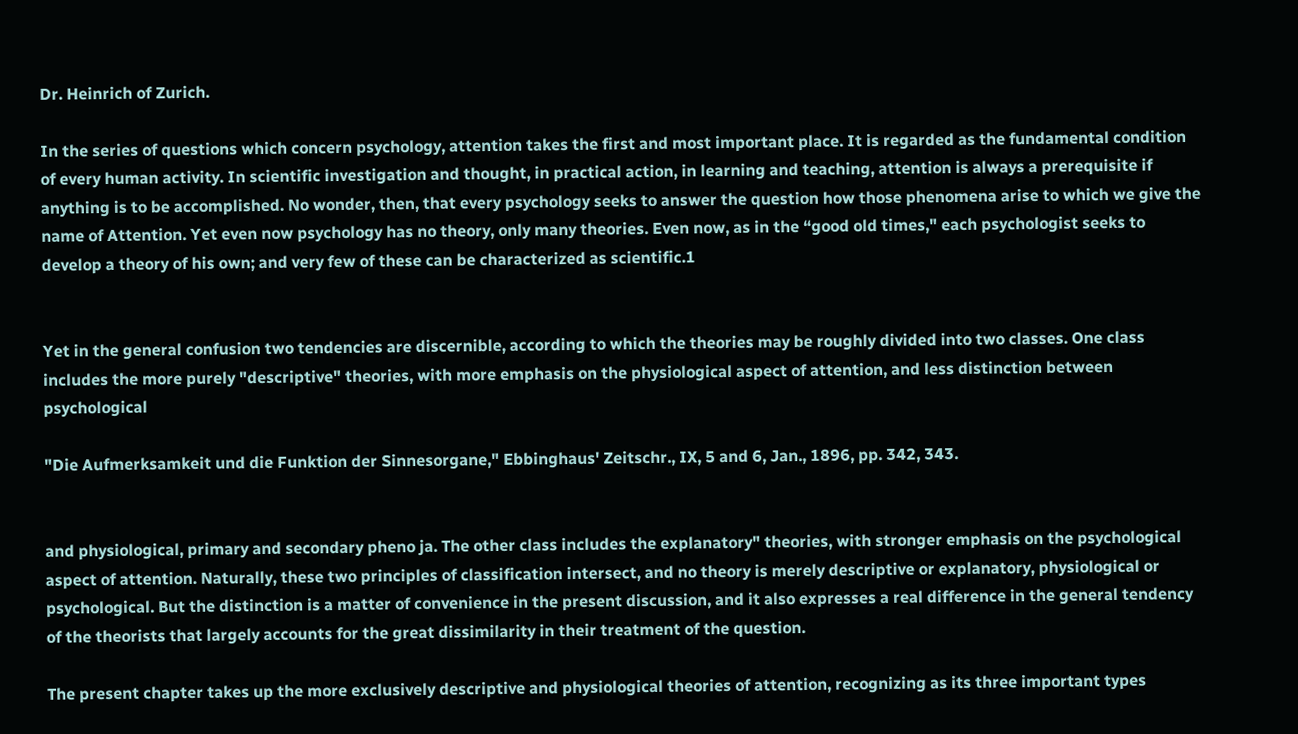Dr. Heinrich of Zurich.

In the series of questions which concern psychology, attention takes the first and most important place. It is regarded as the fundamental condition of every human activity. In scientific investigation and thought, in practical action, in learning and teaching, attention is always a prerequisite if anything is to be accomplished. No wonder, then, that every psychology seeks to answer the question how those phenomena arise to which we give the name of Attention. Yet even now psychology has no theory, only many theories. Even now, as in the “good old times," each psychologist seeks to develop a theory of his own; and very few of these can be characterized as scientific.1


Yet in the general confusion two tendencies are discernible, according to which the theories may be roughly divided into two classes. One class includes the more purely "descriptive" theories, with more emphasis on the physiological aspect of attention, and less distinction between psychological

"Die Aufmerksamkeit und die Funktion der Sinnesorgane," Ebbinghaus' Zeitschr., IX, 5 and 6, Jan., 1896, pp. 342, 343.


and physiological, primary and secondary pheno ja. The other class includes the explanatory" theories, with stronger emphasis on the psychological aspect of attention. Naturally, these two principles of classification intersect, and no theory is merely descriptive or explanatory, physiological or psychological. But the distinction is a matter of convenience in the present discussion, and it also expresses a real difference in the general tendency of the theorists that largely accounts for the great dissimilarity in their treatment of the question.

The present chapter takes up the more exclusively descriptive and physiological theories of attention, recognizing as its three important types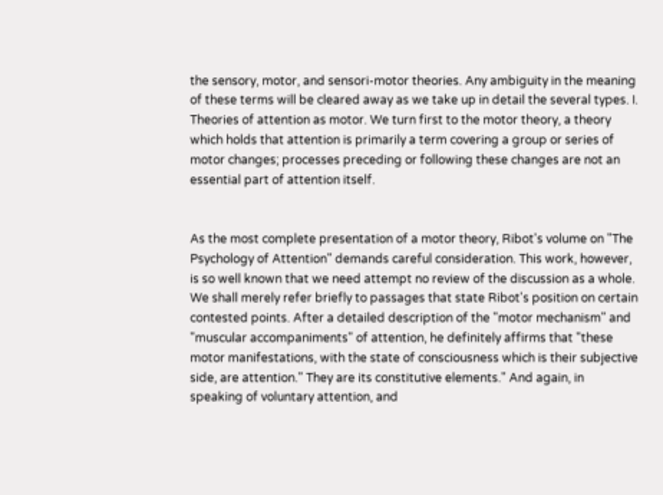the sensory, motor, and sensori-motor theories. Any ambiguity in the meaning of these terms will be cleared away as we take up in detail the several types. I. Theories of attention as motor. We turn first to the motor theory, a theory which holds that attention is primarily a term covering a group or series of motor changes; processes preceding or following these changes are not an essential part of attention itself.


As the most complete presentation of a motor theory, Ribot's volume on "The Psychology of Attention" demands careful consideration. This work, however, is so well known that we need attempt no review of the discussion as a whole. We shall merely refer briefly to passages that state Ribot's position on certain contested points. After a detailed description of the "motor mechanism" and "muscular accompaniments" of attention, he definitely affirms that "these motor manifestations, with the state of consciousness which is their subjective side, are attention." They are its constitutive elements." And again, in speaking of voluntary attention, and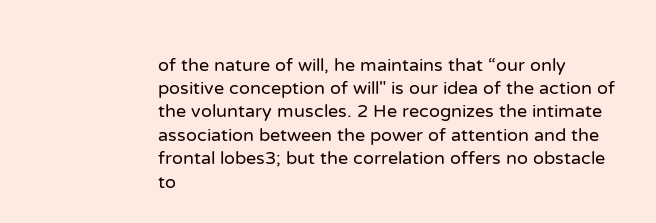of the nature of will, he maintains that “our only positive conception of will" is our idea of the action of the voluntary muscles. 2 He recognizes the intimate association between the power of attention and the frontal lobes3; but the correlation offers no obstacle to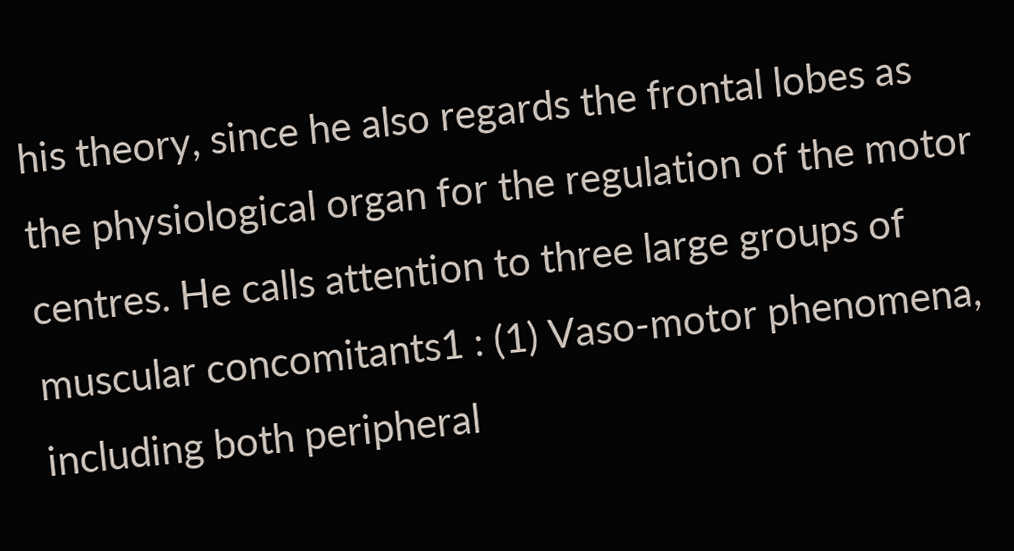his theory, since he also regards the frontal lobes as the physiological organ for the regulation of the motor centres. He calls attention to three large groups of muscular concomitants1 : (1) Vaso-motor phenomena, including both peripheral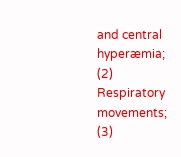and central hyperæmia; (2) Respiratory movements; (3)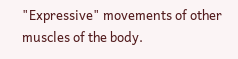"Expressive" movements of other muscles of the body.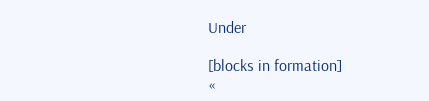Under

[blocks in formation]
«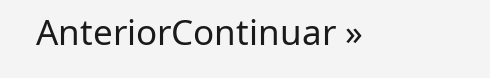AnteriorContinuar »